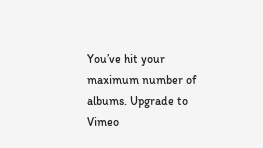You’ve hit your maximum number of albums. Upgrade to Vimeo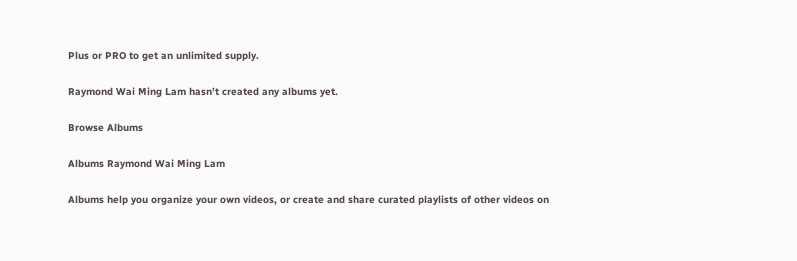Plus or PRO to get an unlimited supply.

Raymond Wai Ming Lam hasn’t created any albums yet.

Browse Albums

Albums Raymond Wai Ming Lam

Albums help you organize your own videos, or create and share curated playlists of other videos on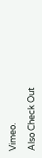Vimeo.

Also Check Out